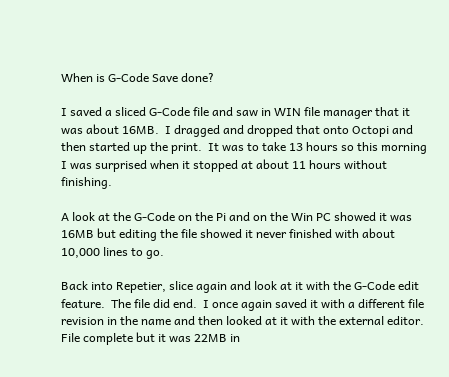When is G-Code Save done?

I saved a sliced G-Code file and saw in WIN file manager that it was about 16MB.  I dragged and dropped that onto Octopi and then started up the print.  It was to take 13 hours so this morning I was surprised when it stopped at about 11 hours without finishing.

A look at the G-Code on the Pi and on the Win PC showed it was 16MB but editing the file showed it never finished with about 10,000 lines to go.

Back into Repetier, slice again and look at it with the G-Code edit feature.  The file did end.  I once again saved it with a different file revision in the name and then looked at it with the external editor.  File complete but it was 22MB in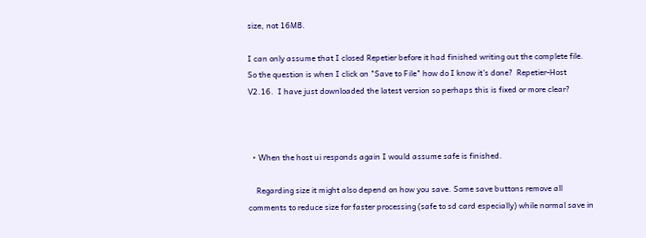size, not 16MB.

I can only assume that I closed Repetier before it had finished writing out the complete file.  So the question is when I click on "Save to File" how do I know it's done?  Repetier-Host V2.16.  I have just downloaded the latest version so perhaps this is fixed or more clear?



  • When the host ui responds again I would assume safe is finished.

    Regarding size it might also depend on how you save. Some save buttons remove all comments to reduce size for faster processing (safe to sd card especially) while normal save in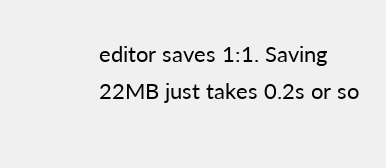editor saves 1:1. Saving 22MB just takes 0.2s or so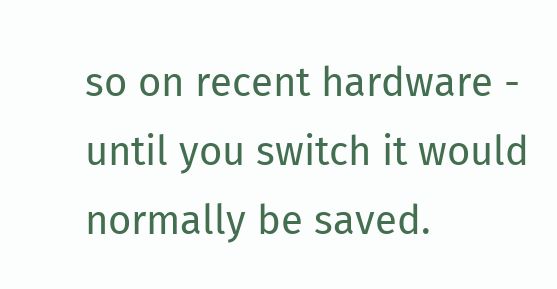so on recent hardware -  until you switch it would normally be saved.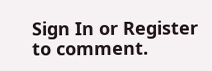Sign In or Register to comment.